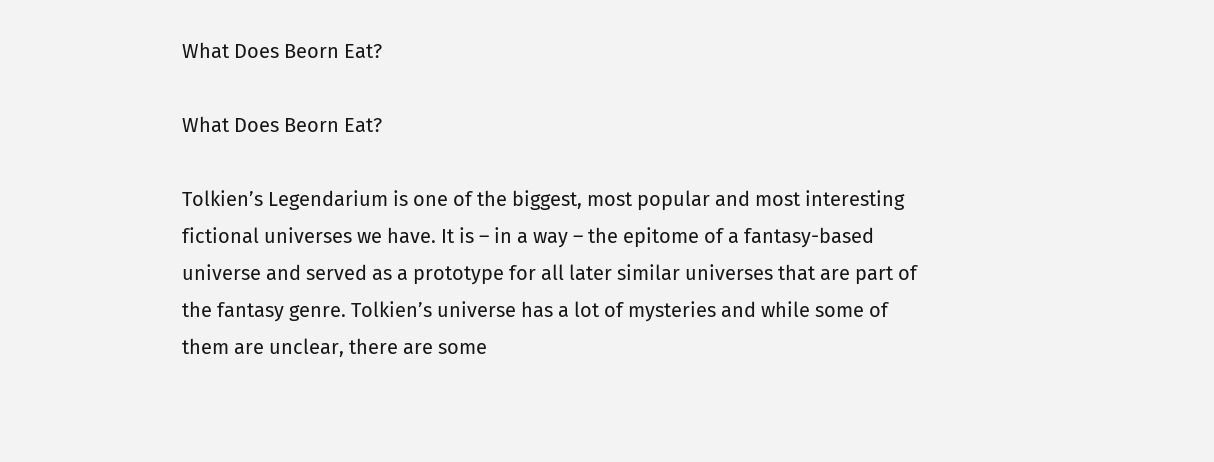What Does Beorn Eat?

What Does Beorn Eat?

Tolkien’s Legendarium is one of the biggest, most popular and most interesting fictional universes we have. It is – in a way – the epitome of a fantasy-based universe and served as a prototype for all later similar universes that are part of the fantasy genre. Tolkien’s universe has a lot of mysteries and while some of them are unclear, there are some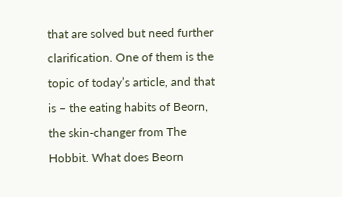that are solved but need further clarification. One of them is the topic of today’s article, and that is – the eating habits of Beorn, the skin-changer from The Hobbit. What does Beorn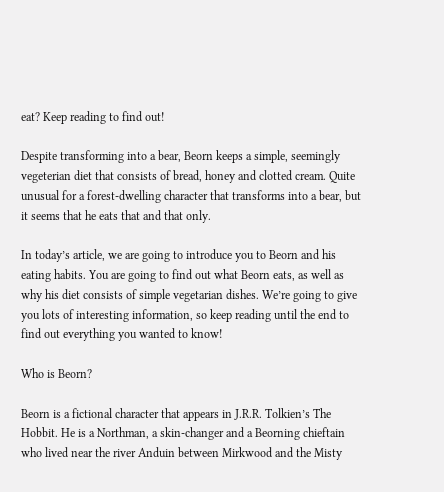eat? Keep reading to find out!

Despite transforming into a bear, Beorn keeps a simple, seemingly vegeterian diet that consists of bread, honey and clotted cream. Quite unusual for a forest-dwelling character that transforms into a bear, but it seems that he eats that and that only.

In today’s article, we are going to introduce you to Beorn and his eating habits. You are going to find out what Beorn eats, as well as why his diet consists of simple vegetarian dishes. We’re going to give you lots of interesting information, so keep reading until the end to find out everything you wanted to know!

Who is Beorn?

Beorn is a fictional character that appears in J.R.R. Tolkien’s The Hobbit. He is a Northman, a skin-changer and a Beorning chieftain who lived near the river Anduin between Mirkwood and the Misty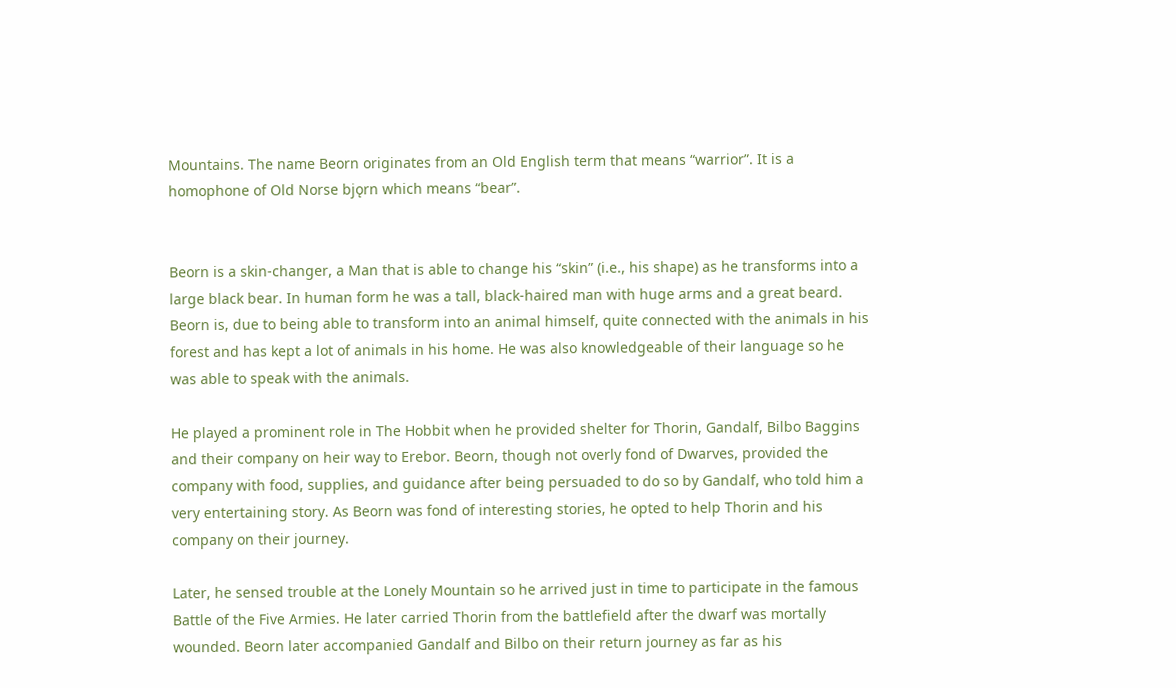Mountains. The name Beorn originates from an Old English term that means “warrior”. It is a homophone of Old Norse bjǫrn which means “bear”.


Beorn is a skin-changer, a Man that is able to change his “skin” (i.e., his shape) as he transforms into a large black bear. In human form he was a tall, black-haired man with huge arms and a great beard. Beorn is, due to being able to transform into an animal himself, quite connected with the animals in his forest and has kept a lot of animals in his home. He was also knowledgeable of their language so he was able to speak with the animals.

He played a prominent role in The Hobbit when he provided shelter for Thorin, Gandalf, Bilbo Baggins and their company on heir way to Erebor. Beorn, though not overly fond of Dwarves, provided the company with food, supplies, and guidance after being persuaded to do so by Gandalf, who told him a very entertaining story. As Beorn was fond of interesting stories, he opted to help Thorin and his company on their journey.

Later, he sensed trouble at the Lonely Mountain so he arrived just in time to participate in the famous Battle of the Five Armies. He later carried Thorin from the battlefield after the dwarf was mortally wounded. Beorn later accompanied Gandalf and Bilbo on their return journey as far as his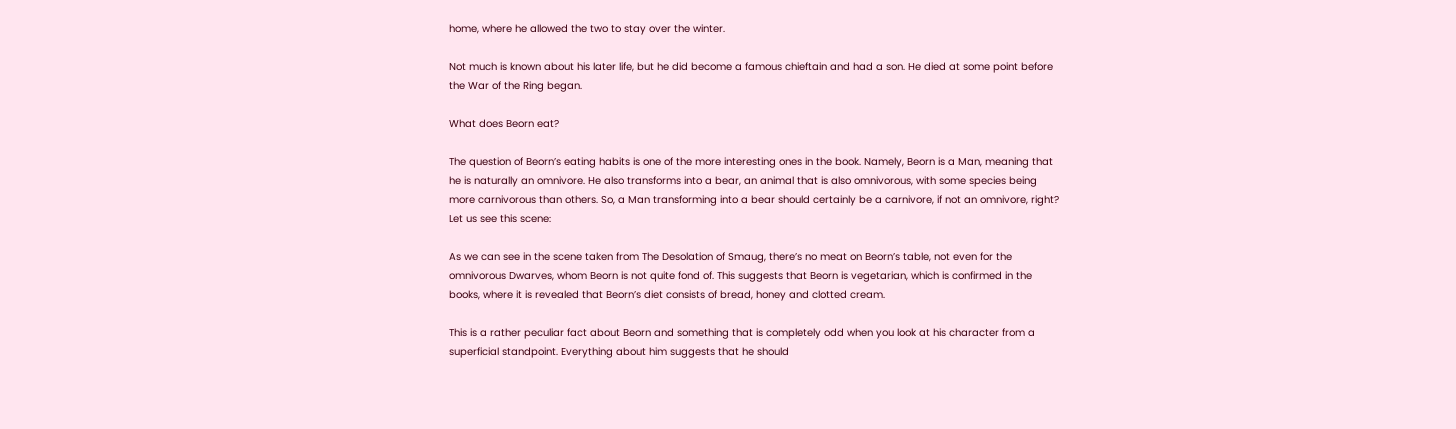home, where he allowed the two to stay over the winter.

Not much is known about his later life, but he did become a famous chieftain and had a son. He died at some point before the War of the Ring began.

What does Beorn eat?

The question of Beorn’s eating habits is one of the more interesting ones in the book. Namely, Beorn is a Man, meaning that he is naturally an omnivore. He also transforms into a bear, an animal that is also omnivorous, with some species being more carnivorous than others. So, a Man transforming into a bear should certainly be a carnivore, if not an omnivore, right? Let us see this scene:

As we can see in the scene taken from The Desolation of Smaug, there’s no meat on Beorn’s table, not even for the omnivorous Dwarves, whom Beorn is not quite fond of. This suggests that Beorn is vegetarian, which is confirmed in the books, where it is revealed that Beorn’s diet consists of bread, honey and clotted cream.

This is a rather peculiar fact about Beorn and something that is completely odd when you look at his character from a superficial standpoint. Everything about him suggests that he should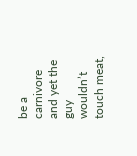be a carnivore and yet the guy wouldn’t touch meat,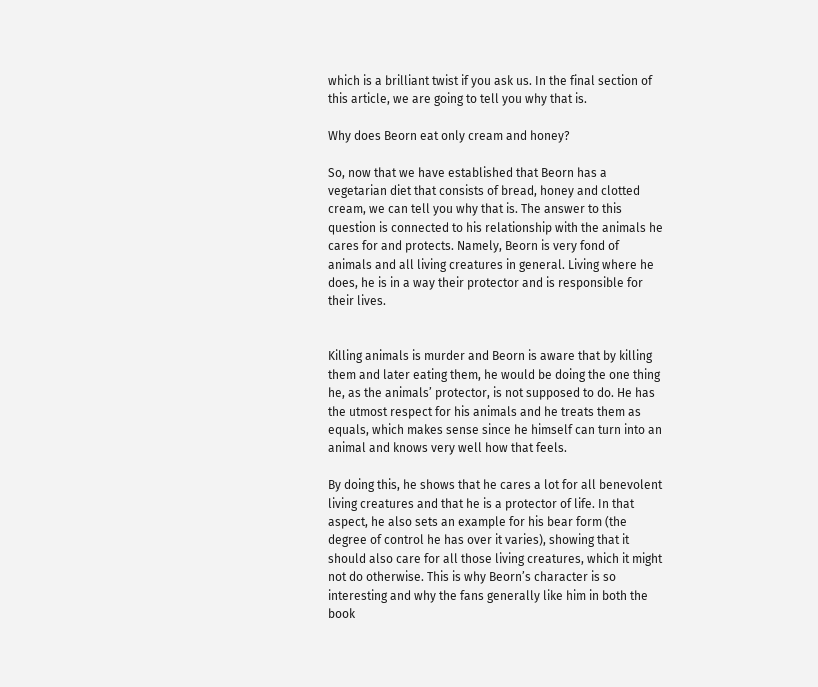which is a brilliant twist if you ask us. In the final section of this article, we are going to tell you why that is.

Why does Beorn eat only cream and honey?

So, now that we have established that Beorn has a vegetarian diet that consists of bread, honey and clotted cream, we can tell you why that is. The answer to this question is connected to his relationship with the animals he cares for and protects. Namely, Beorn is very fond of animals and all living creatures in general. Living where he does, he is in a way their protector and is responsible for their lives.


Killing animals is murder and Beorn is aware that by killing them and later eating them, he would be doing the one thing he, as the animals’ protector, is not supposed to do. He has the utmost respect for his animals and he treats them as equals, which makes sense since he himself can turn into an animal and knows very well how that feels.

By doing this, he shows that he cares a lot for all benevolent living creatures and that he is a protector of life. In that aspect, he also sets an example for his bear form (the degree of control he has over it varies), showing that it should also care for all those living creatures, which it might not do otherwise. This is why Beorn’s character is so interesting and why the fans generally like him in both the book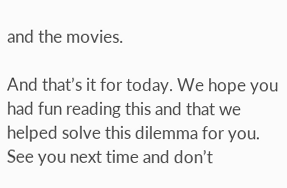and the movies.

And that’s it for today. We hope you had fun reading this and that we helped solve this dilemma for you. See you next time and don’t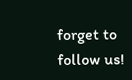forget to follow us!